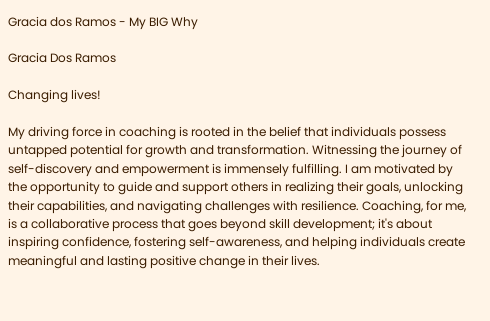Gracia dos Ramos - My BIG Why

Gracia Dos Ramos

Changing lives!

My driving force in coaching is rooted in the belief that individuals possess untapped potential for growth and transformation. Witnessing the journey of self-discovery and empowerment is immensely fulfilling. I am motivated by the opportunity to guide and support others in realizing their goals, unlocking their capabilities, and navigating challenges with resilience. Coaching, for me, is a collaborative process that goes beyond skill development; it's about inspiring confidence, fostering self-awareness, and helping individuals create meaningful and lasting positive change in their lives.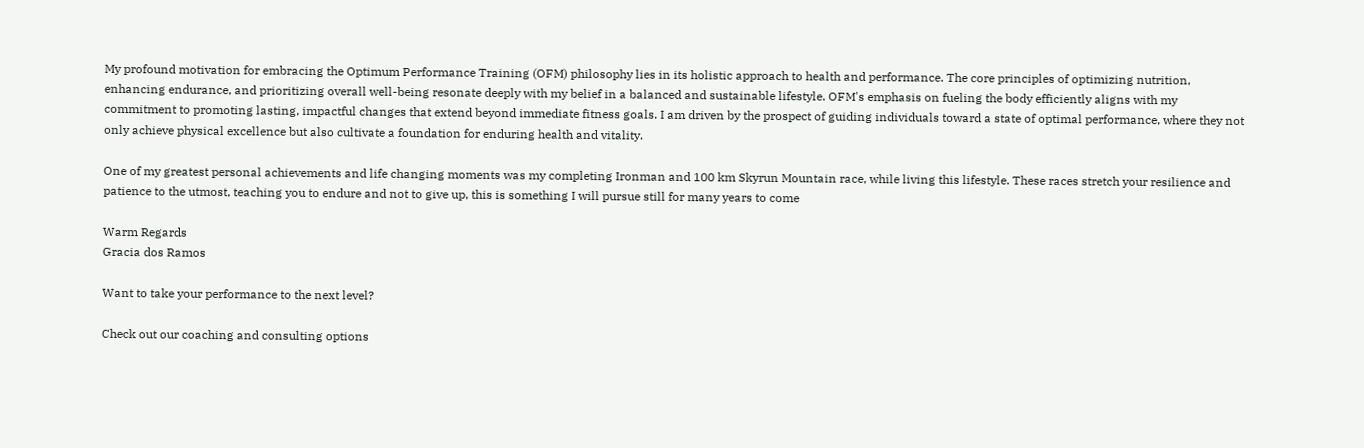My profound motivation for embracing the Optimum Performance Training (OFM) philosophy lies in its holistic approach to health and performance. The core principles of optimizing nutrition, enhancing endurance, and prioritizing overall well-being resonate deeply with my belief in a balanced and sustainable lifestyle. OFM's emphasis on fueling the body efficiently aligns with my commitment to promoting lasting, impactful changes that extend beyond immediate fitness goals. I am driven by the prospect of guiding individuals toward a state of optimal performance, where they not only achieve physical excellence but also cultivate a foundation for enduring health and vitality.

One of my greatest personal achievements and life changing moments was my completing Ironman and 100 km Skyrun Mountain race, while living this lifestyle. These races stretch your resilience and patience to the utmost, teaching you to endure and not to give up, this is something I will pursue still for many years to come

Warm Regards
Gracia dos Ramos

Want to take your performance to the next level?

Check out our coaching and consulting options